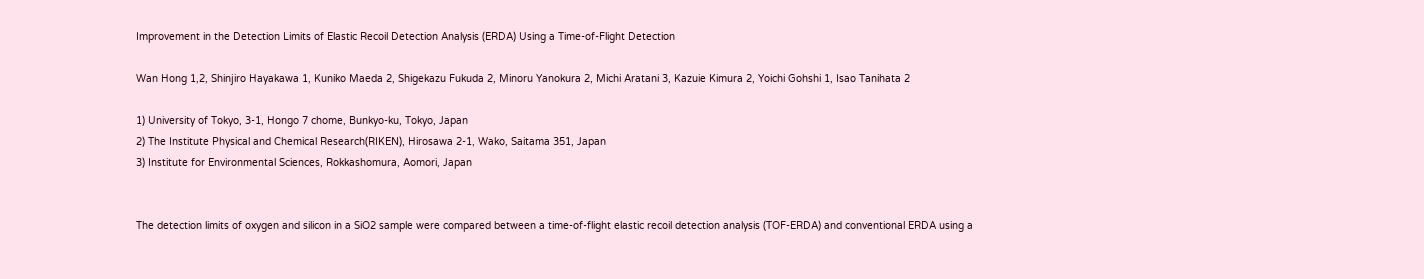Improvement in the Detection Limits of Elastic Recoil Detection Analysis (ERDA) Using a Time-of-Flight Detection

Wan Hong 1,2, Shinjiro Hayakawa 1, Kuniko Maeda 2, Shigekazu Fukuda 2, Minoru Yanokura 2, Michi Aratani 3, Kazuie Kimura 2, Yoichi Gohshi 1, Isao Tanihata 2

1) University of Tokyo, 3-1, Hongo 7 chome, Bunkyo-ku, Tokyo, Japan
2) The Institute Physical and Chemical Research(RIKEN), Hirosawa 2-1, Wako, Saitama 351, Japan
3) Institute for Environmental Sciences, Rokkashomura, Aomori, Japan


The detection limits of oxygen and silicon in a SiO2 sample were compared between a time-of-flight elastic recoil detection analysis (TOF-ERDA) and conventional ERDA using a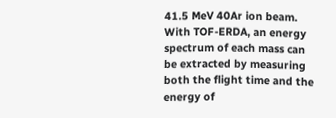41.5 MeV 40Ar ion beam. With TOF-ERDA, an energy spectrum of each mass can be extracted by measuring both the flight time and the energy of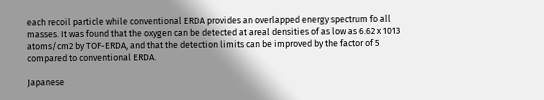each recoil particle while conventional ERDA provides an overlapped energy spectrum fo all masses. It was found that the oxygen can be detected at areal densities of as low as 6.62 x 1013 atoms/cm2 by TOF-ERDA, and that the detection limits can be improved by the factor of 5 compared to conventional ERDA.

Japanese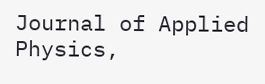Journal of Applied Physics,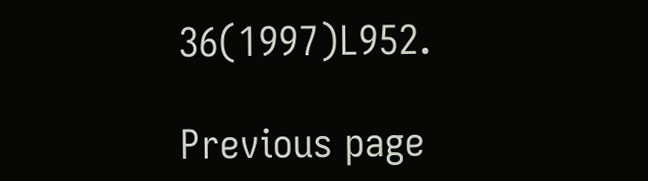36(1997)L952.

Previous page